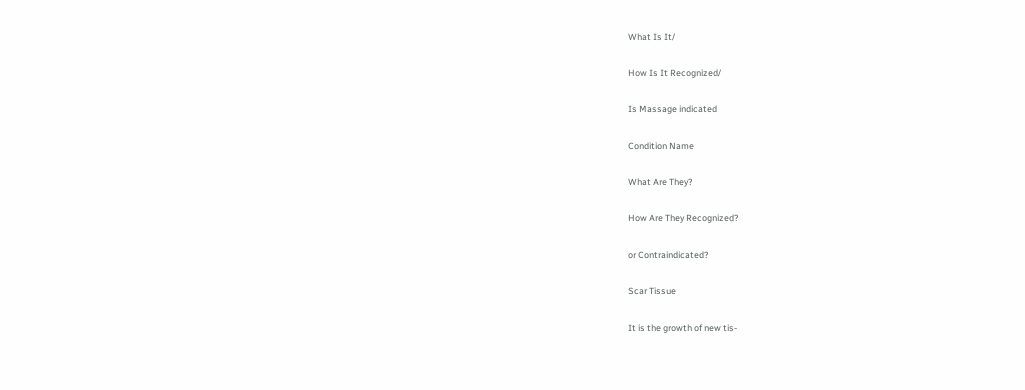What Is It/

How Is It Recognized/

Is Massage indicated

Condition Name

What Are They?

How Are They Recognized?

or Contraindicated?

Scar Tissue

It is the growth of new tis-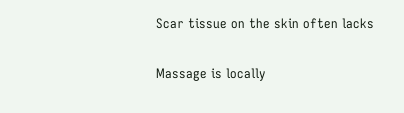Scar tissue on the skin often lacks

Massage is locally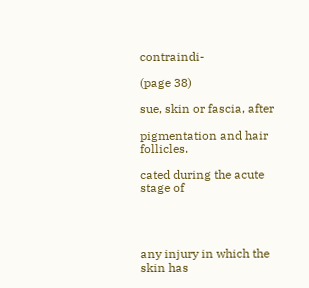contraindi-

(page 38)

sue, skin or fascia, after

pigmentation and hair follicles.

cated during the acute stage of




any injury in which the skin has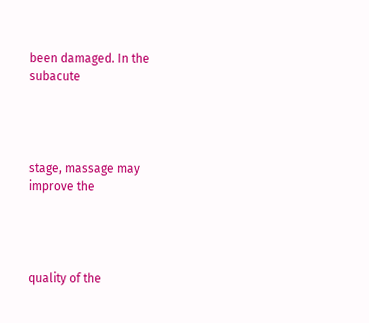been damaged. In the subacute




stage, massage may improve the




quality of the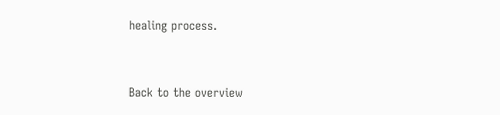healing process.


Back to the overview